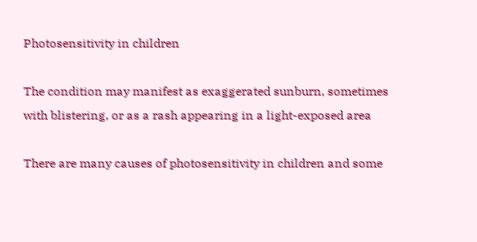Photosensitivity in children

The condition may manifest as exaggerated sunburn, sometimes with blistering, or as a rash appearing in a light-exposed area

There are many causes of photosensitivity in children and some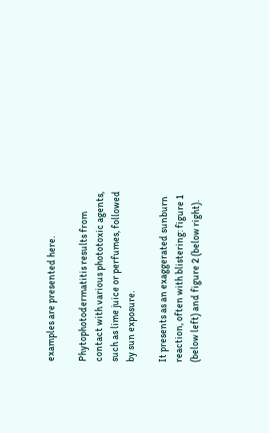examples are presented here.

Phytophotodermatitis results from contact with various phototoxic agents, such as lime juice or perfumes, followed by sun exposure.

It presents as an exaggerated sunburn reaction, often with blistering: figure 1 (below left) and figure 2 (below right).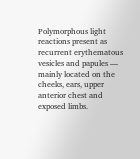Polymorphous light reactions present as recurrent erythematous vesicles and papules — mainly located on the cheeks, ears, upper anterior chest and exposed limbs.